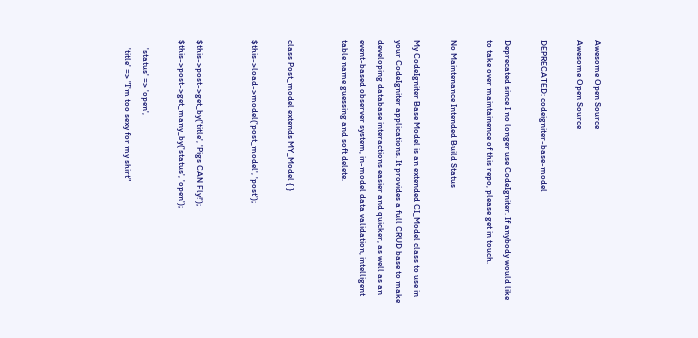Awesome Open Source
Awesome Open Source

DEPRECATED: codeigniter-base-model

Deprecated since I no longer use CodeIgniter. If anybody would like to take over maintainence of this repo, please get in touch.

No Maintenance Intended Build Status

My CodeIgniter Base Model is an extended CI_Model class to use in your CodeIgniter applications. It provides a full CRUD base to make developing database interactions easier and quicker, as well as an event-based observer system, in-model data validation, intelligent table name guessing and soft delete.


class Post_model extends MY_Model { }

$this->load->model('post_model', 'post');


$this->post->get_by('title', 'Pigs CAN Fly!');
$this->post->get_many_by('status', 'open');

    'status' => 'open',
    'title' => "I'm too sexy for my shirt"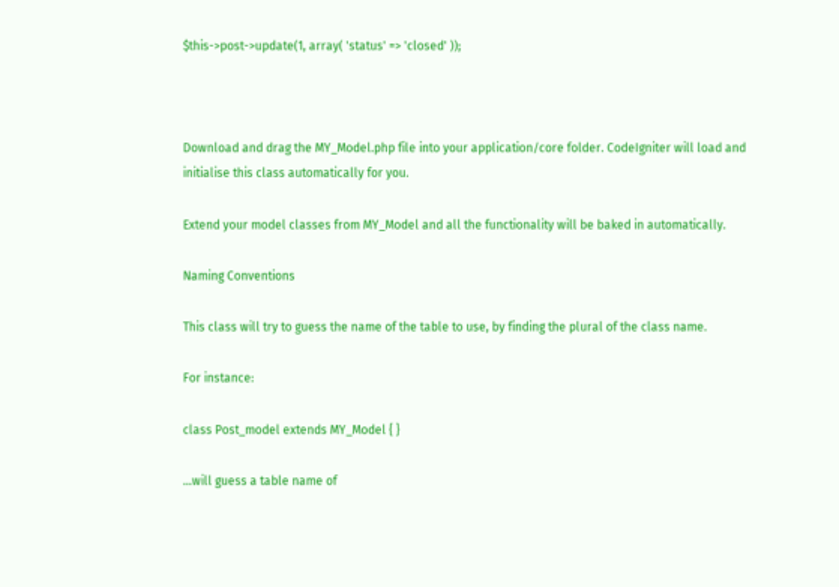$this->post->update(1, array( 'status' => 'closed' ));



Download and drag the MY_Model.php file into your application/core folder. CodeIgniter will load and initialise this class automatically for you.

Extend your model classes from MY_Model and all the functionality will be baked in automatically.

Naming Conventions

This class will try to guess the name of the table to use, by finding the plural of the class name.

For instance:

class Post_model extends MY_Model { }

...will guess a table name of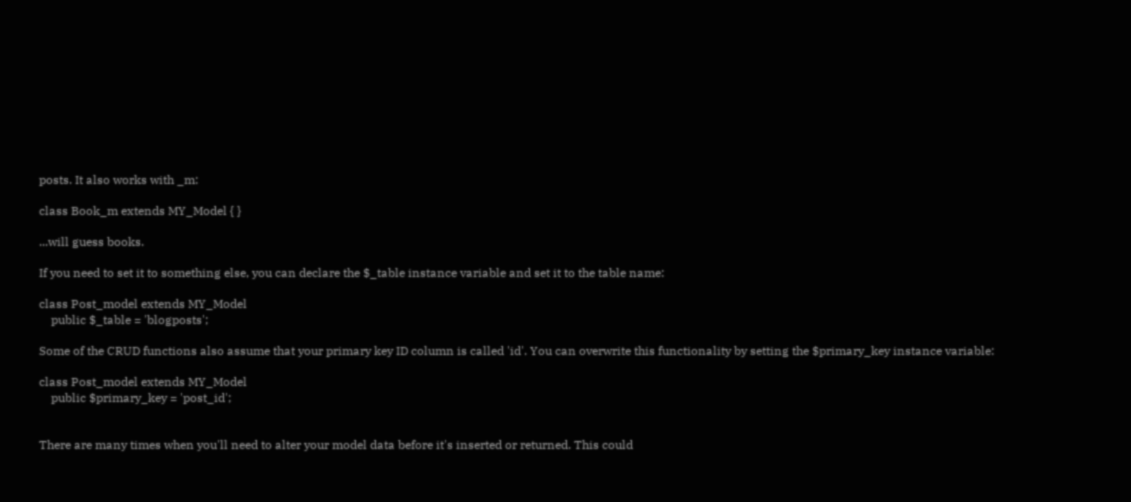posts. It also works with _m:

class Book_m extends MY_Model { }

...will guess books.

If you need to set it to something else, you can declare the $_table instance variable and set it to the table name:

class Post_model extends MY_Model
    public $_table = 'blogposts';

Some of the CRUD functions also assume that your primary key ID column is called 'id'. You can overwrite this functionality by setting the $primary_key instance variable:

class Post_model extends MY_Model
    public $primary_key = 'post_id';


There are many times when you'll need to alter your model data before it's inserted or returned. This could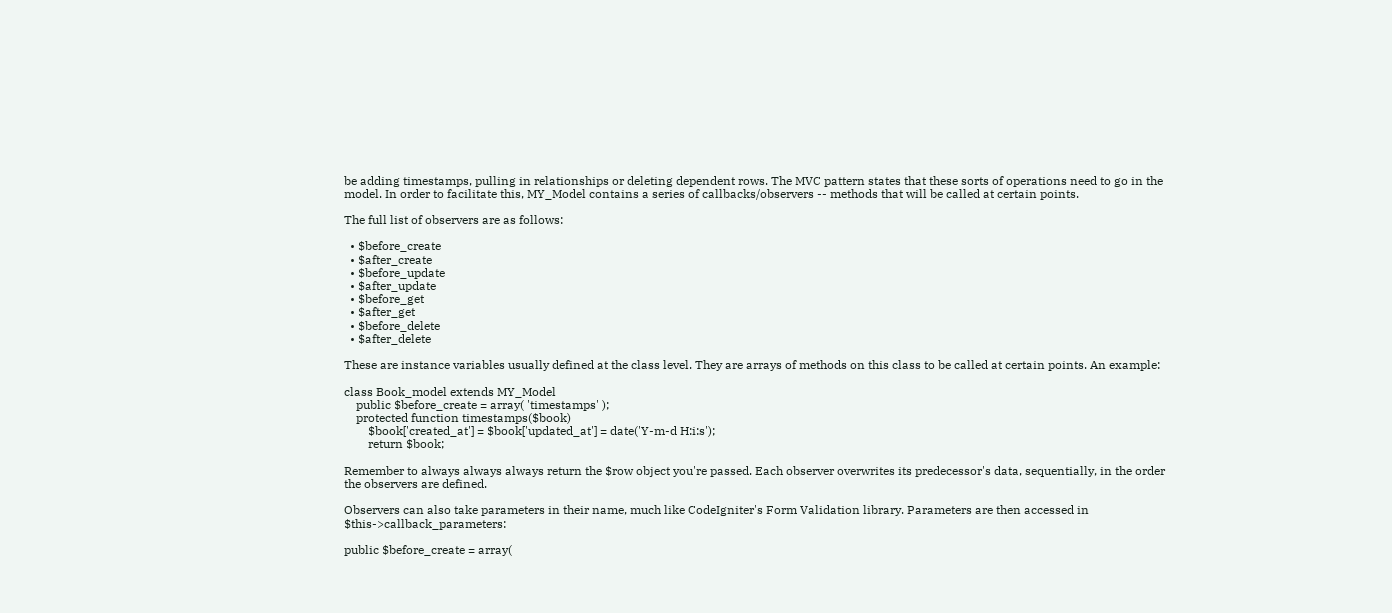be adding timestamps, pulling in relationships or deleting dependent rows. The MVC pattern states that these sorts of operations need to go in the model. In order to facilitate this, MY_Model contains a series of callbacks/observers -- methods that will be called at certain points.

The full list of observers are as follows:

  • $before_create
  • $after_create
  • $before_update
  • $after_update
  • $before_get
  • $after_get
  • $before_delete
  • $after_delete

These are instance variables usually defined at the class level. They are arrays of methods on this class to be called at certain points. An example:

class Book_model extends MY_Model
    public $before_create = array( 'timestamps' );
    protected function timestamps($book)
        $book['created_at'] = $book['updated_at'] = date('Y-m-d H:i:s');
        return $book;

Remember to always always always return the $row object you're passed. Each observer overwrites its predecessor's data, sequentially, in the order the observers are defined.

Observers can also take parameters in their name, much like CodeIgniter's Form Validation library. Parameters are then accessed in $this->callback_parameters:

public $before_create = array(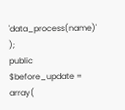'data_process(name)' );
public $before_update = array(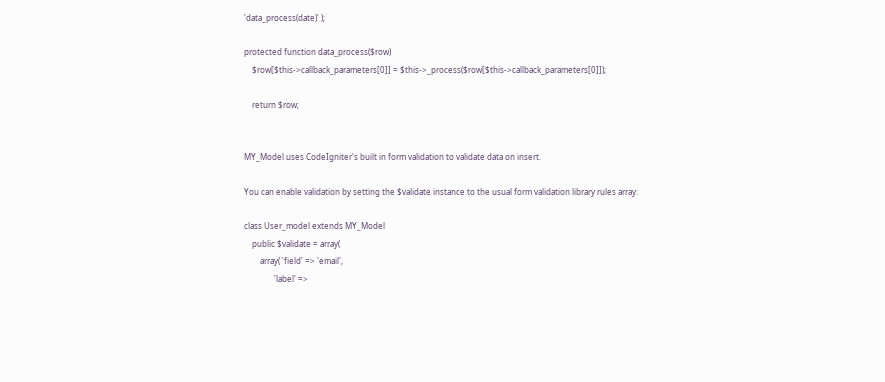'data_process(date)' );

protected function data_process($row)
    $row[$this->callback_parameters[0]] = $this->_process($row[$this->callback_parameters[0]]);

    return $row;


MY_Model uses CodeIgniter's built in form validation to validate data on insert.

You can enable validation by setting the $validate instance to the usual form validation library rules array:

class User_model extends MY_Model
    public $validate = array(
        array( 'field' => 'email',
               'label' =>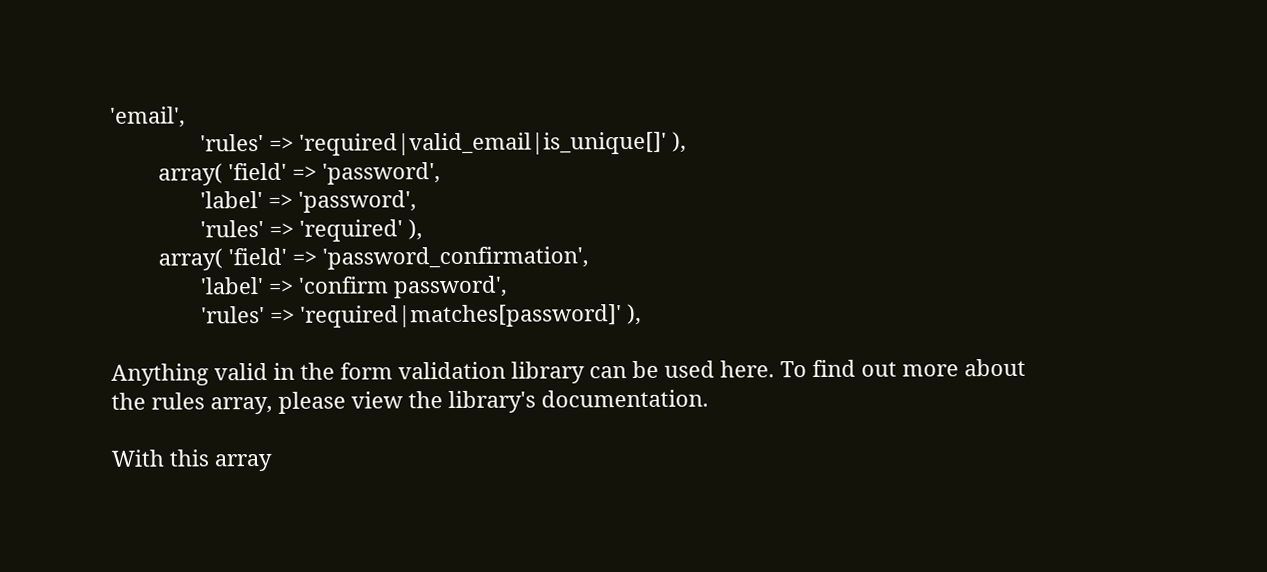'email',
               'rules' => 'required|valid_email|is_unique[]' ),
        array( 'field' => 'password',
               'label' => 'password',
               'rules' => 'required' ),
        array( 'field' => 'password_confirmation',
               'label' => 'confirm password',
               'rules' => 'required|matches[password]' ),

Anything valid in the form validation library can be used here. To find out more about the rules array, please view the library's documentation.

With this array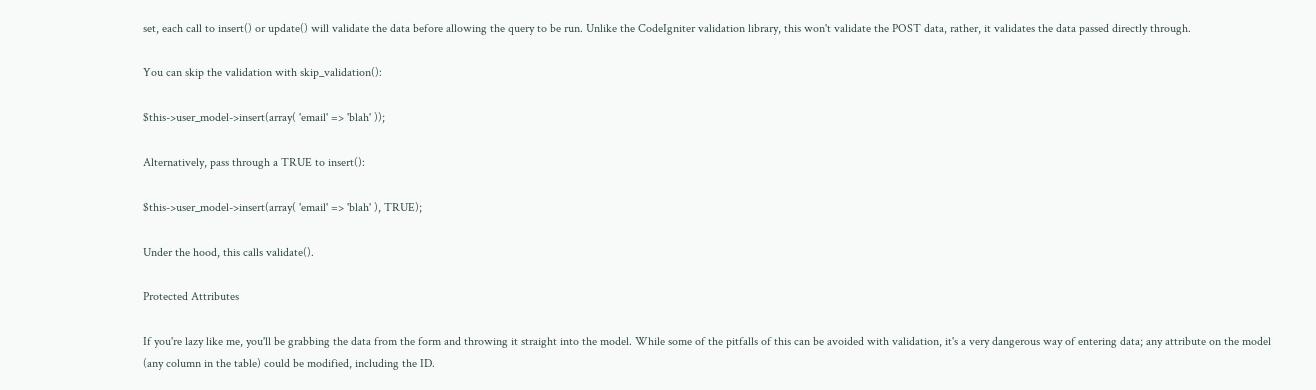set, each call to insert() or update() will validate the data before allowing the query to be run. Unlike the CodeIgniter validation library, this won't validate the POST data, rather, it validates the data passed directly through.

You can skip the validation with skip_validation():

$this->user_model->insert(array( 'email' => 'blah' ));

Alternatively, pass through a TRUE to insert():

$this->user_model->insert(array( 'email' => 'blah' ), TRUE);

Under the hood, this calls validate().

Protected Attributes

If you're lazy like me, you'll be grabbing the data from the form and throwing it straight into the model. While some of the pitfalls of this can be avoided with validation, it's a very dangerous way of entering data; any attribute on the model (any column in the table) could be modified, including the ID.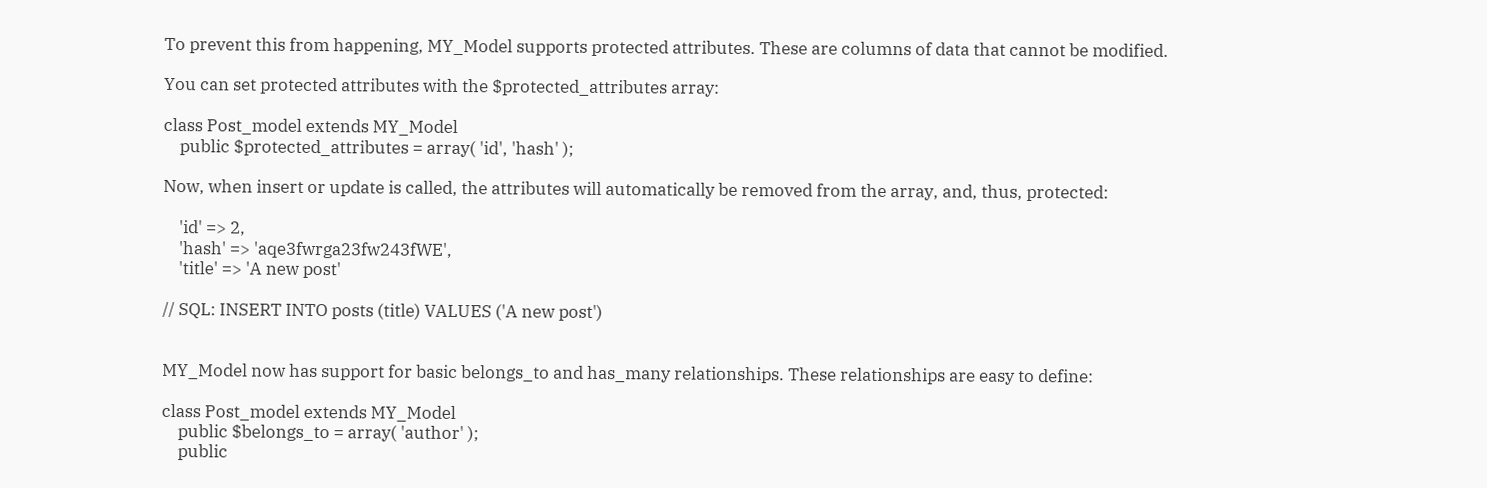To prevent this from happening, MY_Model supports protected attributes. These are columns of data that cannot be modified.

You can set protected attributes with the $protected_attributes array:

class Post_model extends MY_Model
    public $protected_attributes = array( 'id', 'hash' );

Now, when insert or update is called, the attributes will automatically be removed from the array, and, thus, protected:

    'id' => 2,
    'hash' => 'aqe3fwrga23fw243fWE',
    'title' => 'A new post'

// SQL: INSERT INTO posts (title) VALUES ('A new post')


MY_Model now has support for basic belongs_to and has_many relationships. These relationships are easy to define:

class Post_model extends MY_Model
    public $belongs_to = array( 'author' );
    public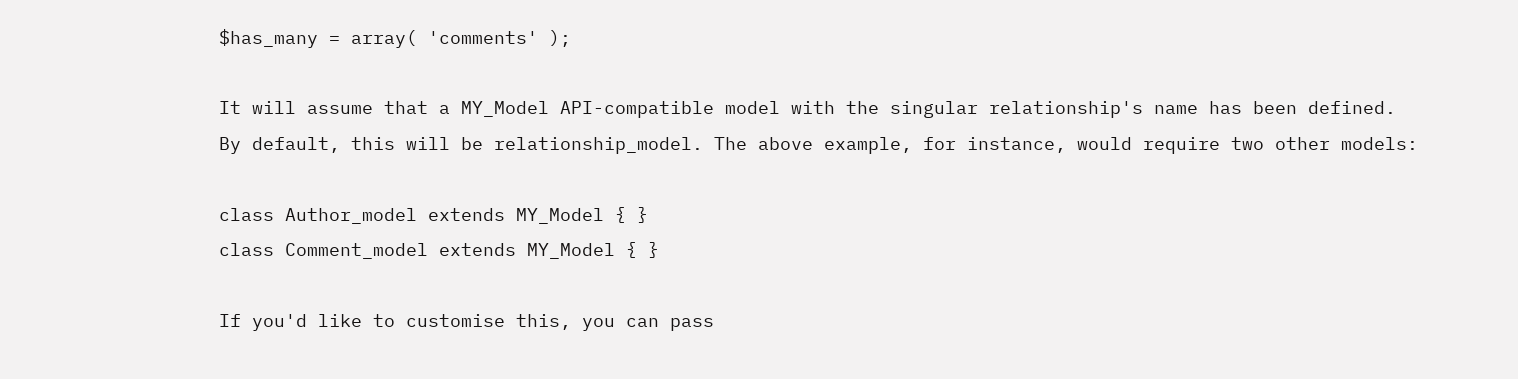$has_many = array( 'comments' );

It will assume that a MY_Model API-compatible model with the singular relationship's name has been defined. By default, this will be relationship_model. The above example, for instance, would require two other models:

class Author_model extends MY_Model { }
class Comment_model extends MY_Model { }

If you'd like to customise this, you can pass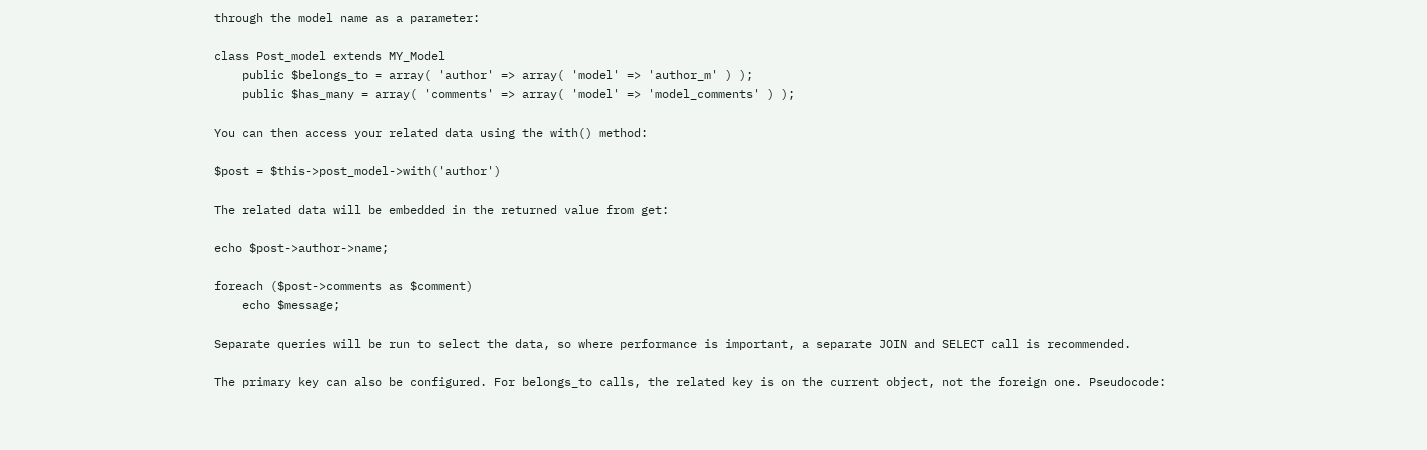through the model name as a parameter:

class Post_model extends MY_Model
    public $belongs_to = array( 'author' => array( 'model' => 'author_m' ) );
    public $has_many = array( 'comments' => array( 'model' => 'model_comments' ) );

You can then access your related data using the with() method:

$post = $this->post_model->with('author')

The related data will be embedded in the returned value from get:

echo $post->author->name;

foreach ($post->comments as $comment)
    echo $message;

Separate queries will be run to select the data, so where performance is important, a separate JOIN and SELECT call is recommended.

The primary key can also be configured. For belongs_to calls, the related key is on the current object, not the foreign one. Pseudocode: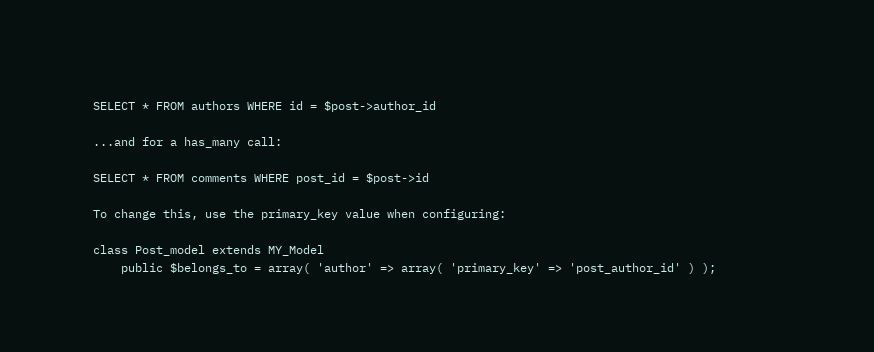SELECT * FROM authors WHERE id = $post->author_id

...and for a has_many call:

SELECT * FROM comments WHERE post_id = $post->id

To change this, use the primary_key value when configuring:

class Post_model extends MY_Model
    public $belongs_to = array( 'author' => array( 'primary_key' => 'post_author_id' ) );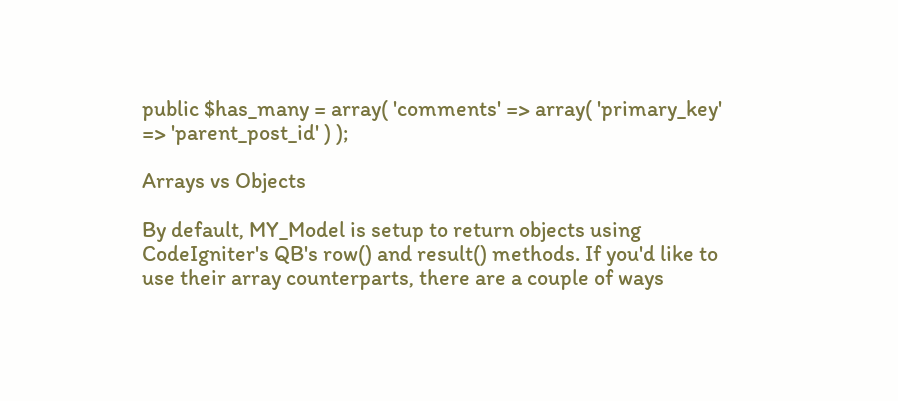public $has_many = array( 'comments' => array( 'primary_key' => 'parent_post_id' ) );

Arrays vs Objects

By default, MY_Model is setup to return objects using CodeIgniter's QB's row() and result() methods. If you'd like to use their array counterparts, there are a couple of ways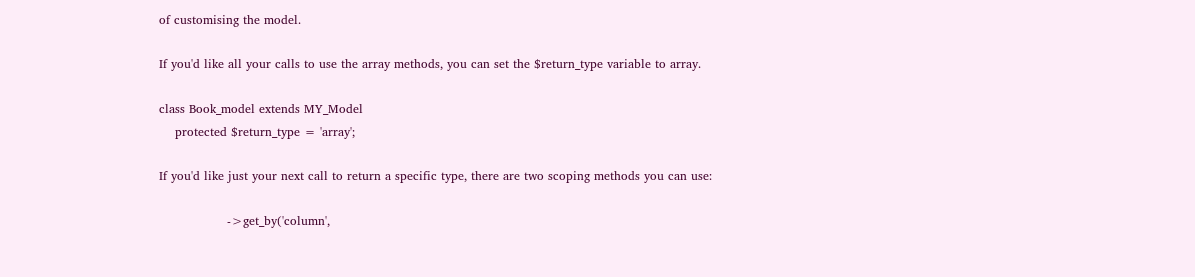of customising the model.

If you'd like all your calls to use the array methods, you can set the $return_type variable to array.

class Book_model extends MY_Model
    protected $return_type = 'array';

If you'd like just your next call to return a specific type, there are two scoping methods you can use:

                 ->get_by('column',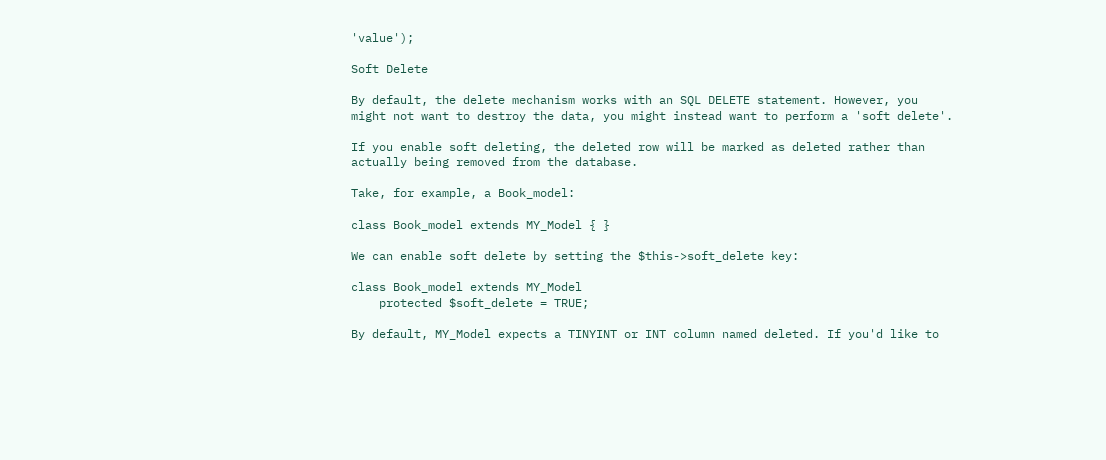'value');

Soft Delete

By default, the delete mechanism works with an SQL DELETE statement. However, you might not want to destroy the data, you might instead want to perform a 'soft delete'.

If you enable soft deleting, the deleted row will be marked as deleted rather than actually being removed from the database.

Take, for example, a Book_model:

class Book_model extends MY_Model { }

We can enable soft delete by setting the $this->soft_delete key:

class Book_model extends MY_Model
    protected $soft_delete = TRUE;

By default, MY_Model expects a TINYINT or INT column named deleted. If you'd like to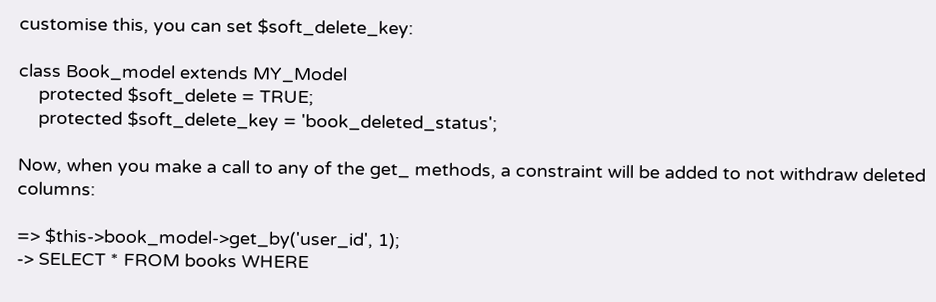customise this, you can set $soft_delete_key:

class Book_model extends MY_Model
    protected $soft_delete = TRUE;
    protected $soft_delete_key = 'book_deleted_status';

Now, when you make a call to any of the get_ methods, a constraint will be added to not withdraw deleted columns:

=> $this->book_model->get_by('user_id', 1);
-> SELECT * FROM books WHERE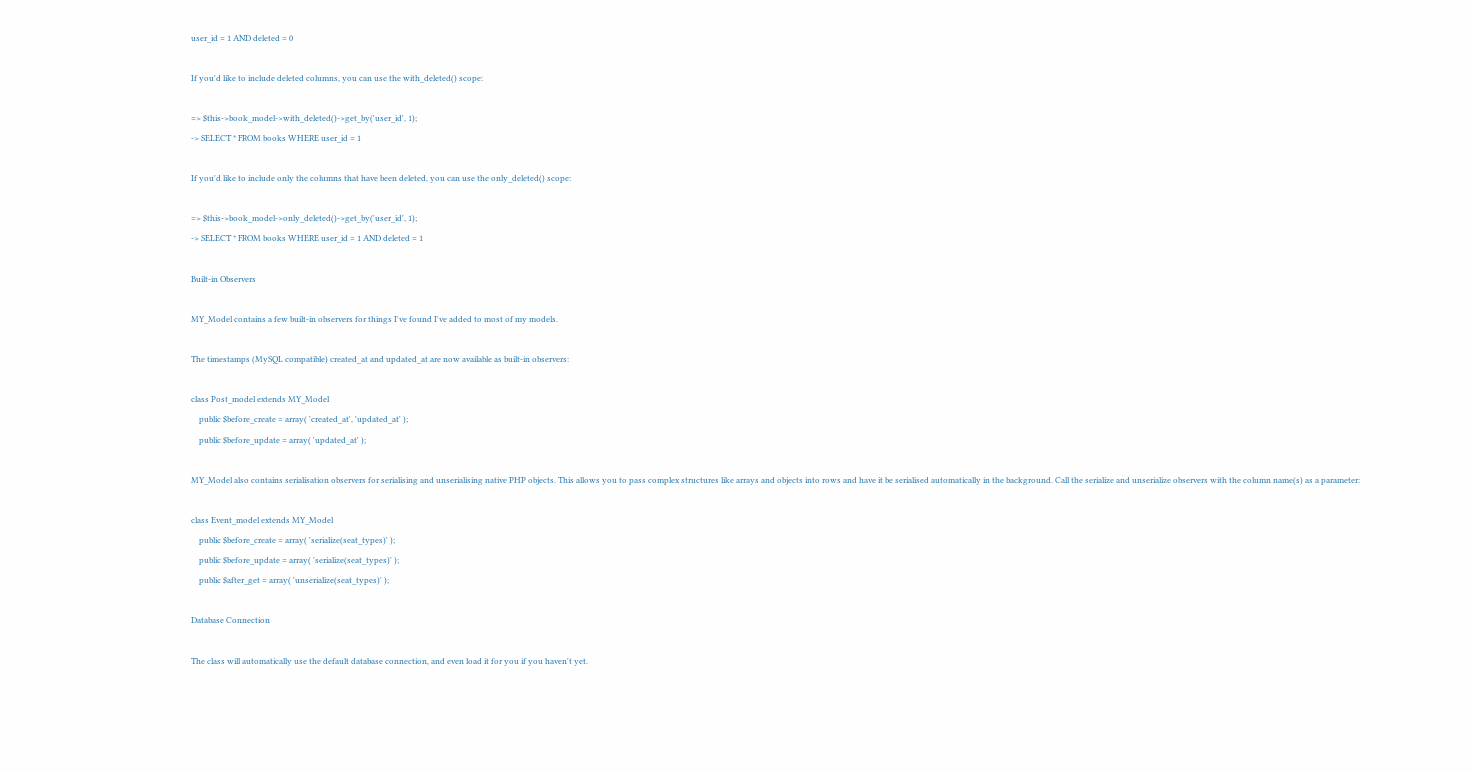user_id = 1 AND deleted = 0

If you'd like to include deleted columns, you can use the with_deleted() scope:

=> $this->book_model->with_deleted()->get_by('user_id', 1);
-> SELECT * FROM books WHERE user_id = 1

If you'd like to include only the columns that have been deleted, you can use the only_deleted() scope:

=> $this->book_model->only_deleted()->get_by('user_id', 1);
-> SELECT * FROM books WHERE user_id = 1 AND deleted = 1

Built-in Observers

MY_Model contains a few built-in observers for things I've found I've added to most of my models.

The timestamps (MySQL compatible) created_at and updated_at are now available as built-in observers:

class Post_model extends MY_Model
    public $before_create = array( 'created_at', 'updated_at' );
    public $before_update = array( 'updated_at' );

MY_Model also contains serialisation observers for serialising and unserialising native PHP objects. This allows you to pass complex structures like arrays and objects into rows and have it be serialised automatically in the background. Call the serialize and unserialize observers with the column name(s) as a parameter:

class Event_model extends MY_Model
    public $before_create = array( 'serialize(seat_types)' );
    public $before_update = array( 'serialize(seat_types)' );
    public $after_get = array( 'unserialize(seat_types)' );

Database Connection

The class will automatically use the default database connection, and even load it for you if you haven't yet.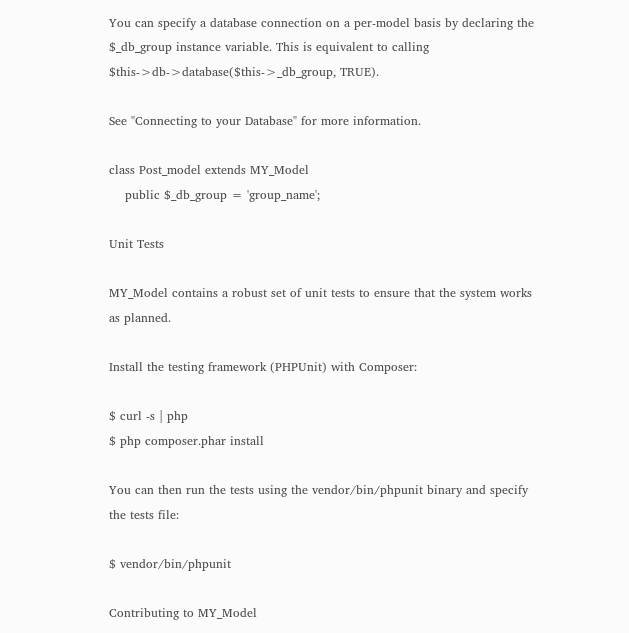You can specify a database connection on a per-model basis by declaring the $_db_group instance variable. This is equivalent to calling $this->db->database($this->_db_group, TRUE).

See "Connecting to your Database" for more information.

class Post_model extends MY_Model
    public $_db_group = 'group_name';

Unit Tests

MY_Model contains a robust set of unit tests to ensure that the system works as planned.

Install the testing framework (PHPUnit) with Composer:

$ curl -s | php
$ php composer.phar install

You can then run the tests using the vendor/bin/phpunit binary and specify the tests file:

$ vendor/bin/phpunit

Contributing to MY_Model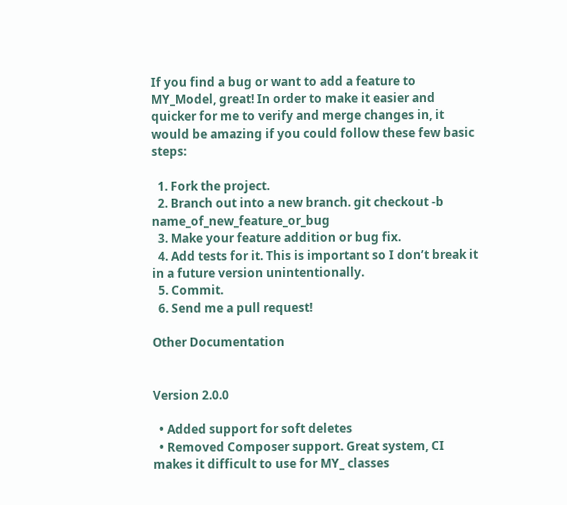If you find a bug or want to add a feature to MY_Model, great! In order to make it easier and quicker for me to verify and merge changes in, it would be amazing if you could follow these few basic steps:

  1. Fork the project.
  2. Branch out into a new branch. git checkout -b name_of_new_feature_or_bug
  3. Make your feature addition or bug fix.
  4. Add tests for it. This is important so I don’t break it in a future version unintentionally.
  5. Commit.
  6. Send me a pull request!

Other Documentation


Version 2.0.0

  • Added support for soft deletes
  • Removed Composer support. Great system, CI makes it difficult to use for MY_ classes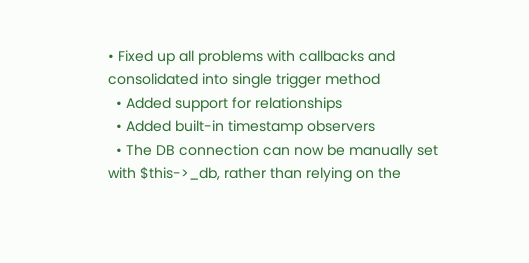• Fixed up all problems with callbacks and consolidated into single trigger method
  • Added support for relationships
  • Added built-in timestamp observers
  • The DB connection can now be manually set with $this->_db, rather than relying on the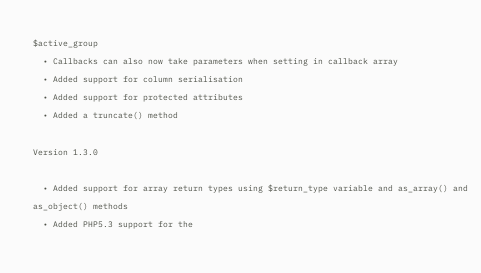$active_group
  • Callbacks can also now take parameters when setting in callback array
  • Added support for column serialisation
  • Added support for protected attributes
  • Added a truncate() method

Version 1.3.0

  • Added support for array return types using $return_type variable and as_array() and as_object() methods
  • Added PHP5.3 support for the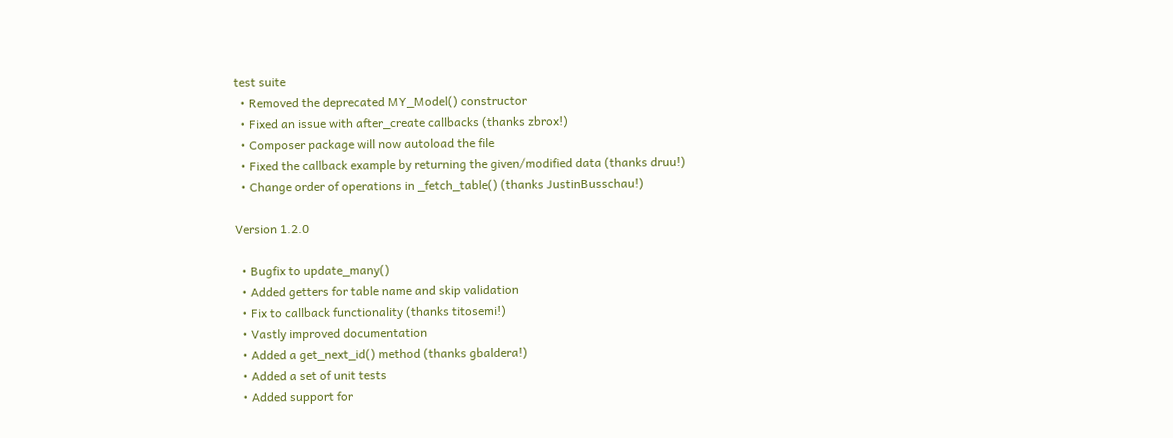test suite
  • Removed the deprecated MY_Model() constructor
  • Fixed an issue with after_create callbacks (thanks zbrox!)
  • Composer package will now autoload the file
  • Fixed the callback example by returning the given/modified data (thanks druu!)
  • Change order of operations in _fetch_table() (thanks JustinBusschau!)

Version 1.2.0

  • Bugfix to update_many()
  • Added getters for table name and skip validation
  • Fix to callback functionality (thanks titosemi!)
  • Vastly improved documentation
  • Added a get_next_id() method (thanks gbaldera!)
  • Added a set of unit tests
  • Added support for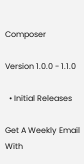Composer

Version 1.0.0 - 1.1.0

  • Initial Releases

Get A Weekly Email With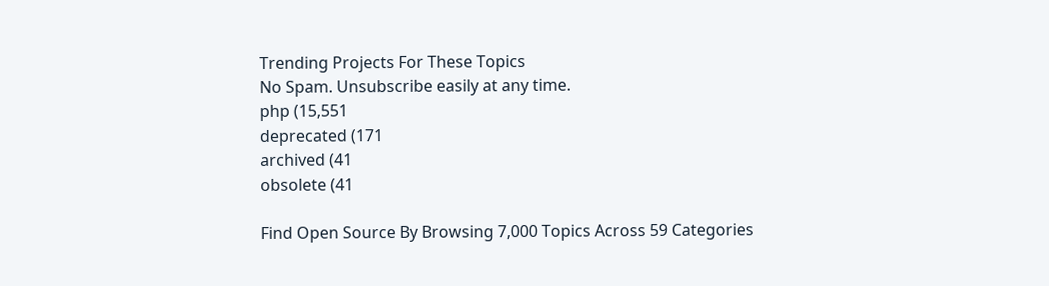Trending Projects For These Topics
No Spam. Unsubscribe easily at any time.
php (15,551
deprecated (171
archived (41
obsolete (41

Find Open Source By Browsing 7,000 Topics Across 59 Categories